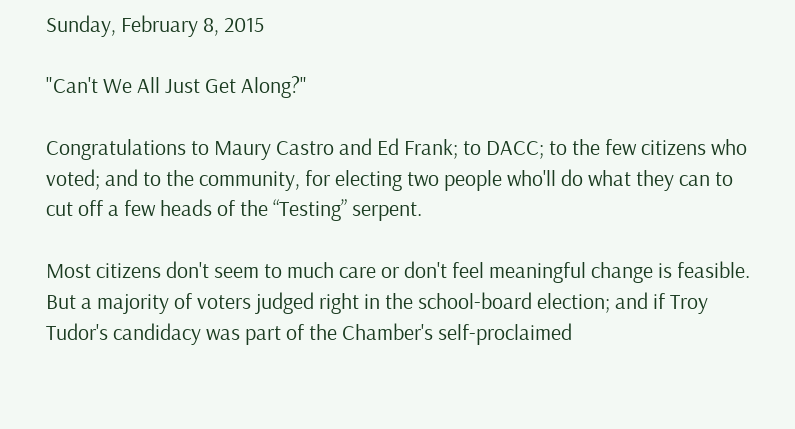Sunday, February 8, 2015

"Can't We All Just Get Along?"

Congratulations to Maury Castro and Ed Frank; to DACC; to the few citizens who voted; and to the community, for electing two people who'll do what they can to cut off a few heads of the “Testing” serpent.

Most citizens don't seem to much care or don't feel meaningful change is feasible. But a majority of voters judged right in the school-board election; and if Troy Tudor's candidacy was part of the Chamber's self-proclaimed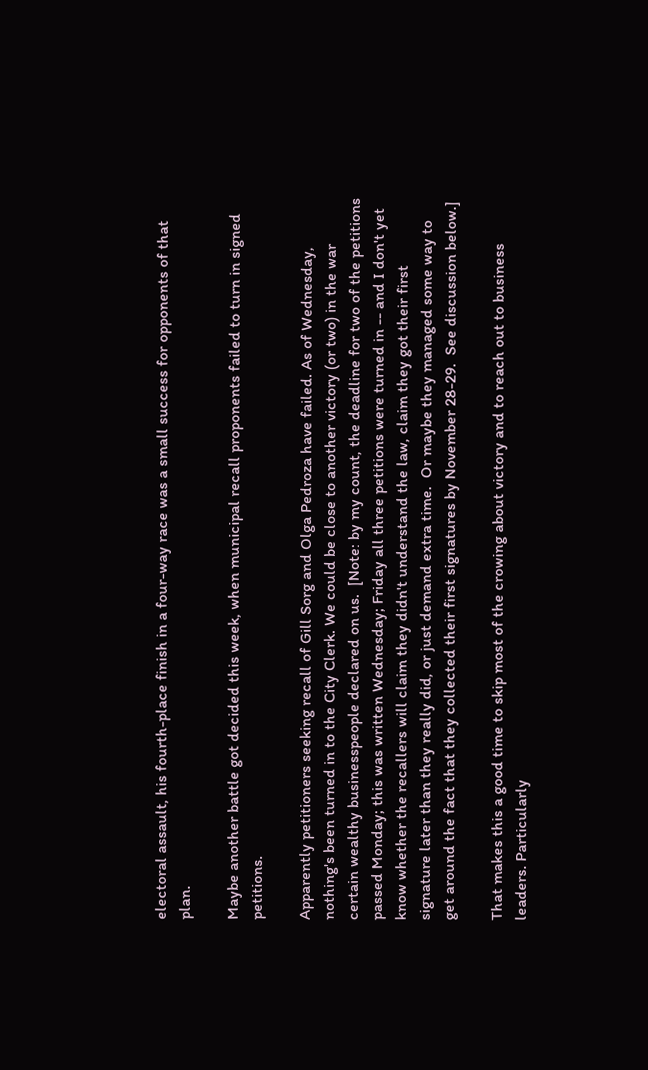electoral assault, his fourth-place finish in a four-way race was a small success for opponents of that plan.

Maybe another battle got decided this week, when municipal recall proponents failed to turn in signed petitions.

Apparently petitioners seeking recall of Gill Sorg and Olga Pedroza have failed. As of Wednesday, nothing's been turned in to the City Clerk. We could be close to another victory (or two) in the war certain wealthy businesspeople declared on us.  [Note: by my count, the deadline for two of the petitions passed Monday; this was written Wednesday; Friday all three petitions were turned in -- and I don't yet know whether the recallers will claim they didn't understand the law, claim they got their first signature later than they really did, or just demand extra time.  Or maybe they managed some way to get around the fact that they collected their first signatures by November 28-29.  See discussion below.]

That makes this a good time to skip most of the crowing about victory and to reach out to business leaders. Particularly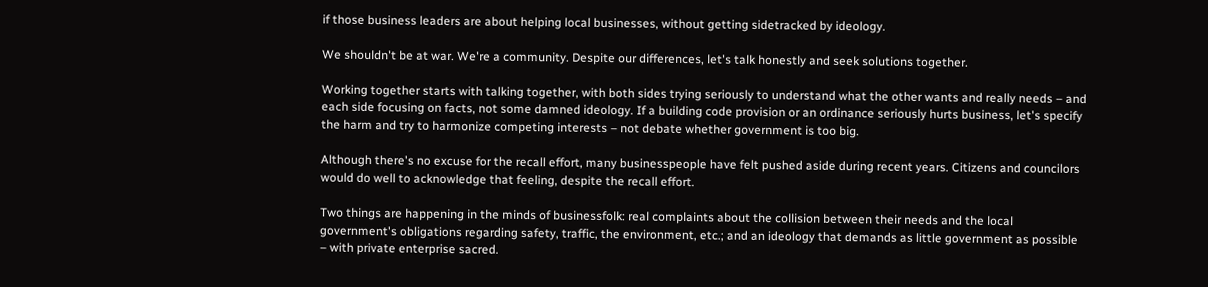if those business leaders are about helping local businesses, without getting sidetracked by ideology.

We shouldn't be at war. We're a community. Despite our differences, let's talk honestly and seek solutions together.

Working together starts with talking together, with both sides trying seriously to understand what the other wants and really needs – and each side focusing on facts, not some damned ideology. If a building code provision or an ordinance seriously hurts business, let's specify the harm and try to harmonize competing interests – not debate whether government is too big.

Although there's no excuse for the recall effort, many businesspeople have felt pushed aside during recent years. Citizens and councilors would do well to acknowledge that feeling, despite the recall effort.

Two things are happening in the minds of businessfolk: real complaints about the collision between their needs and the local government's obligations regarding safety, traffic, the environment, etc.; and an ideology that demands as little government as possible – with private enterprise sacred.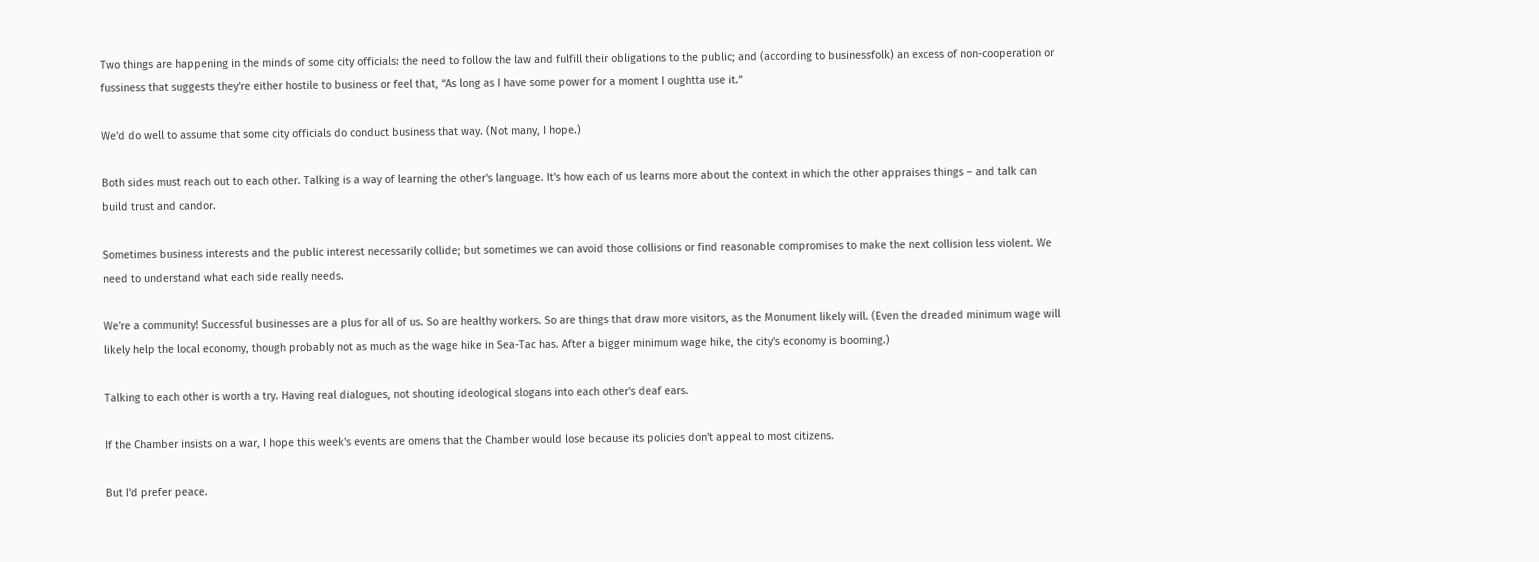Two things are happening in the minds of some city officials: the need to follow the law and fulfill their obligations to the public; and (according to businessfolk) an excess of non-cooperation or fussiness that suggests they're either hostile to business or feel that, “As long as I have some power for a moment I oughtta use it.”

We'd do well to assume that some city officials do conduct business that way. (Not many, I hope.)

Both sides must reach out to each other. Talking is a way of learning the other's language. It's how each of us learns more about the context in which the other appraises things – and talk can build trust and candor.

Sometimes business interests and the public interest necessarily collide; but sometimes we can avoid those collisions or find reasonable compromises to make the next collision less violent. We need to understand what each side really needs.

We're a community! Successful businesses are a plus for all of us. So are healthy workers. So are things that draw more visitors, as the Monument likely will. (Even the dreaded minimum wage will likely help the local economy, though probably not as much as the wage hike in Sea-Tac has. After a bigger minimum wage hike, the city's economy is booming.)

Talking to each other is worth a try. Having real dialogues, not shouting ideological slogans into each other's deaf ears.

If the Chamber insists on a war, I hope this week's events are omens that the Chamber would lose because its policies don't appeal to most citizens.

But I'd prefer peace.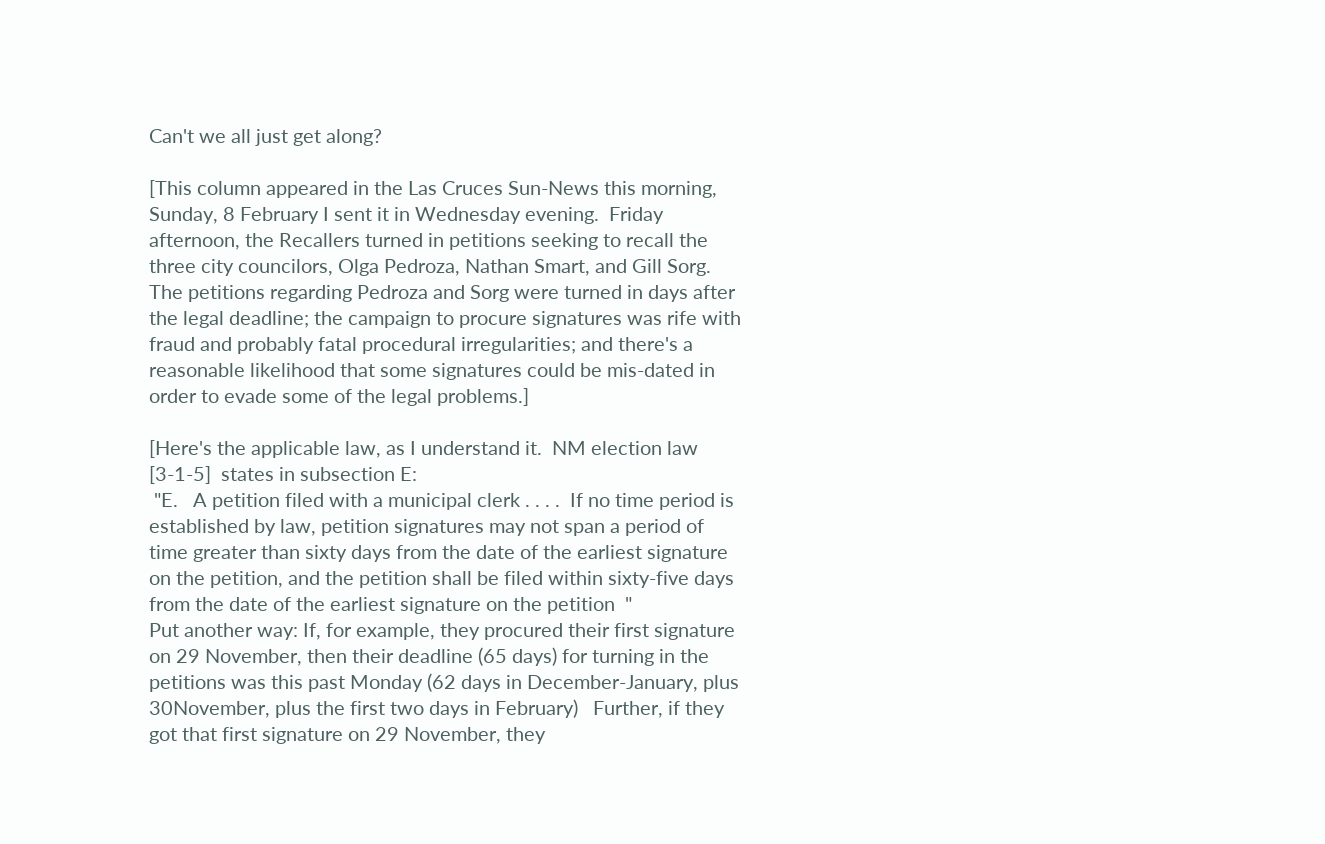Can't we all just get along?

[This column appeared in the Las Cruces Sun-News this morning, Sunday, 8 February I sent it in Wednesday evening.  Friday afternoon, the Recallers turned in petitions seeking to recall the three city councilors, Olga Pedroza, Nathan Smart, and Gill Sorg.  The petitions regarding Pedroza and Sorg were turned in days after the legal deadline; the campaign to procure signatures was rife with fraud and probably fatal procedural irregularities; and there's a reasonable likelihood that some signatures could be mis-dated in order to evade some of the legal problems.]

[Here's the applicable law, as I understand it.  NM election law [3-1-5]  states in subsection E:
 "E.   A petition filed with a municipal clerk . . . .  If no time period is established by law, petition signatures may not span a period of time greater than sixty days from the date of the earliest signature on the petition, and the petition shall be filed within sixty-five days from the date of the earliest signature on the petition  "
Put another way: If, for example, they procured their first signature on 29 November, then their deadline (65 days) for turning in the petitions was this past Monday (62 days in December-January, plus 30November, plus the first two days in February)   Further, if they got that first signature on 29 November, they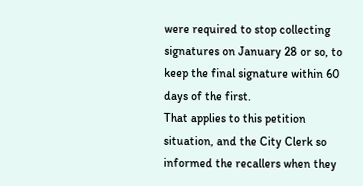were required to stop collecting signatures on January 28 or so, to keep the final signature within 60 days of the first.
That applies to this petition situation, and the City Clerk so informed the recallers when they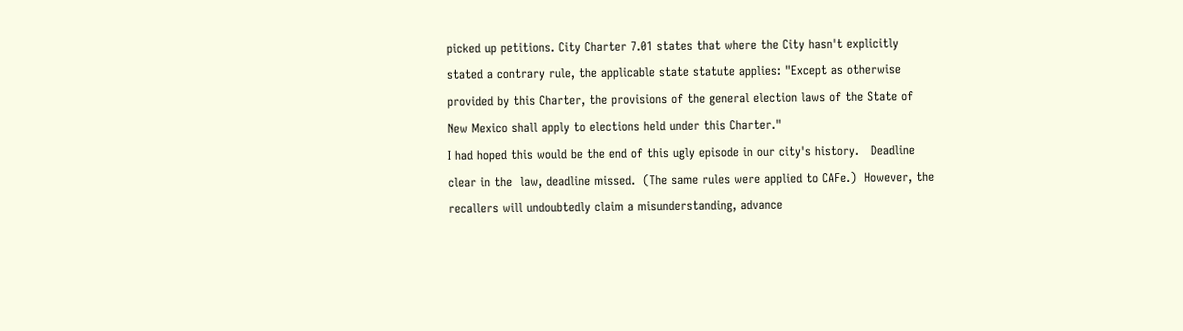picked up petitions. City Charter 7.01 states that where the City hasn't explicitly stated a contrary rule, the applicable state statute applies: "Except as otherwise provided by this Charter, the provisions of the general election laws of the State of New Mexico shall apply to elections held under this Charter."
I had hoped this would be the end of this ugly episode in our city's history.   Deadline clear in the  law, deadline missed.  (The same rules were applied to CAFe.)  However, the recallers will undoubtedly claim a misunderstanding, advance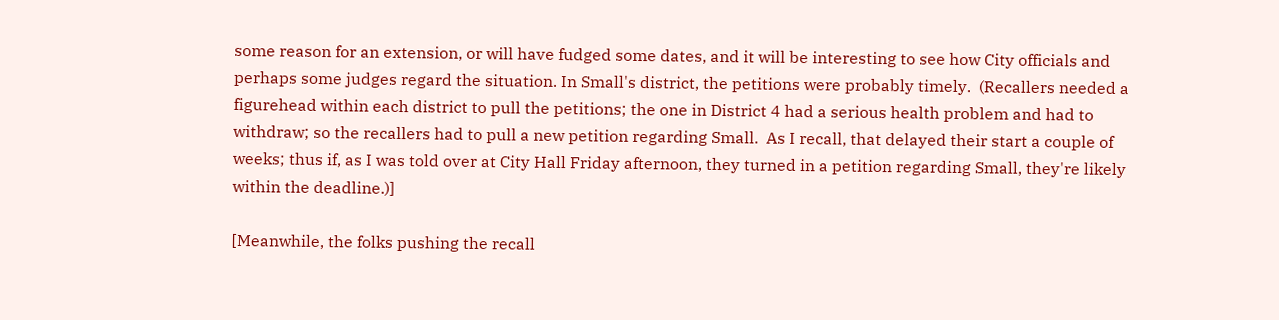some reason for an extension, or will have fudged some dates, and it will be interesting to see how City officials and perhaps some judges regard the situation. In Small's district, the petitions were probably timely.  (Recallers needed a figurehead within each district to pull the petitions; the one in District 4 had a serious health problem and had to withdraw; so the recallers had to pull a new petition regarding Small.  As I recall, that delayed their start a couple of weeks; thus if, as I was told over at City Hall Friday afternoon, they turned in a petition regarding Small, they're likely within the deadline.)]

[Meanwhile, the folks pushing the recall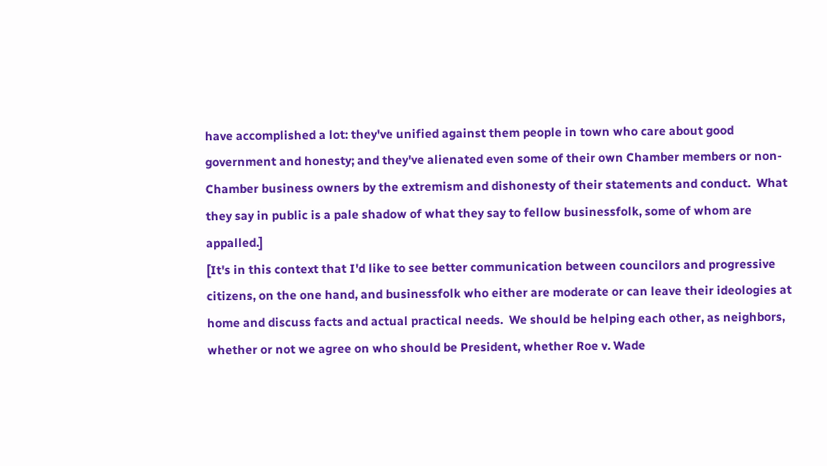have accomplished a lot: they've unified against them people in town who care about good government and honesty; and they've alienated even some of their own Chamber members or non-Chamber business owners by the extremism and dishonesty of their statements and conduct.  What they say in public is a pale shadow of what they say to fellow businessfolk, some of whom are appalled.]
[It's in this context that I'd like to see better communication between councilors and progressive citizens, on the one hand, and businessfolk who either are moderate or can leave their ideologies at home and discuss facts and actual practical needs.  We should be helping each other, as neighbors, whether or not we agree on who should be President, whether Roe v. Wade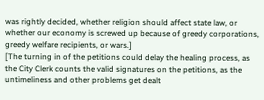was rightly decided, whether religion should affect state law, or whether our economy is screwed up because of greedy corporations, greedy welfare recipients, or wars.]
[The turning in of the petitions could delay the healing process, as the City Clerk counts the valid signatures on the petitions, as the untimeliness and other problems get dealt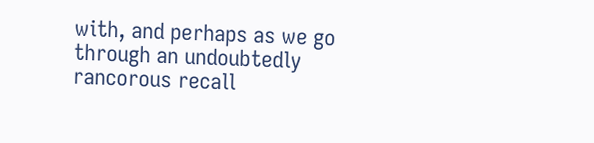with, and perhaps as we go through an undoubtedly rancorous recall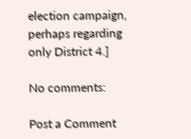election campaign, perhaps regarding only District 4.]

No comments:

Post a Comment